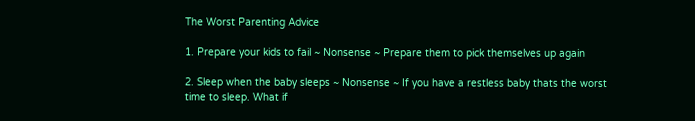The Worst Parenting Advice

1. Prepare your kids to fail ~ Nonsense ~ Prepare them to pick themselves up again

2. Sleep when the baby sleeps ~ Nonsense ~ If you have a restless baby thats the worst time to sleep. What if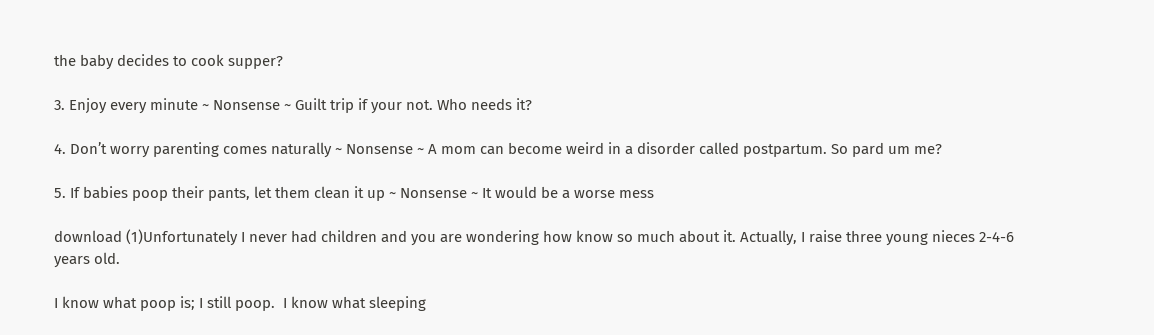the baby decides to cook supper?

3. Enjoy every minute ~ Nonsense ~ Guilt trip if your not. Who needs it?

4. Don’t worry parenting comes naturally ~ Nonsense ~ A mom can become weird in a disorder called postpartum. So pard um me?

5. If babies poop their pants, let them clean it up ~ Nonsense ~ It would be a worse mess

download (1)Unfortunately I never had children and you are wondering how know so much about it. Actually, I raise three young nieces 2-4-6 years old.

I know what poop is; I still poop.  I know what sleeping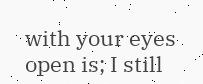with your eyes open is; I still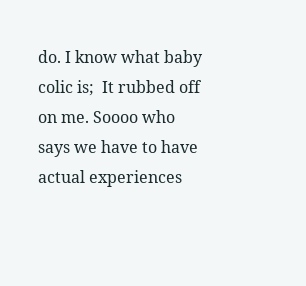do. I know what baby colic is;  It rubbed off on me. Soooo who says we have to have actual experiences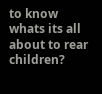to know whats its all about to rear children?